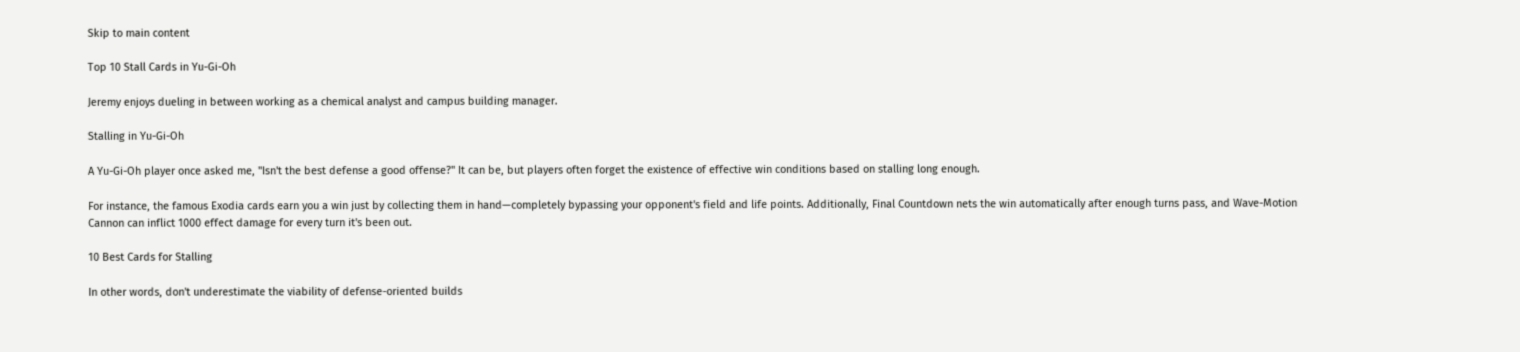Skip to main content

Top 10 Stall Cards in Yu-Gi-Oh

Jeremy enjoys dueling in between working as a chemical analyst and campus building manager.

Stalling in Yu-Gi-Oh

A Yu-Gi-Oh player once asked me, "Isn't the best defense a good offense?" It can be, but players often forget the existence of effective win conditions based on stalling long enough.

For instance, the famous Exodia cards earn you a win just by collecting them in hand—completely bypassing your opponent's field and life points. Additionally, Final Countdown nets the win automatically after enough turns pass, and Wave-Motion Cannon can inflict 1000 effect damage for every turn it's been out.

10 Best Cards for Stalling

In other words, don't underestimate the viability of defense-oriented builds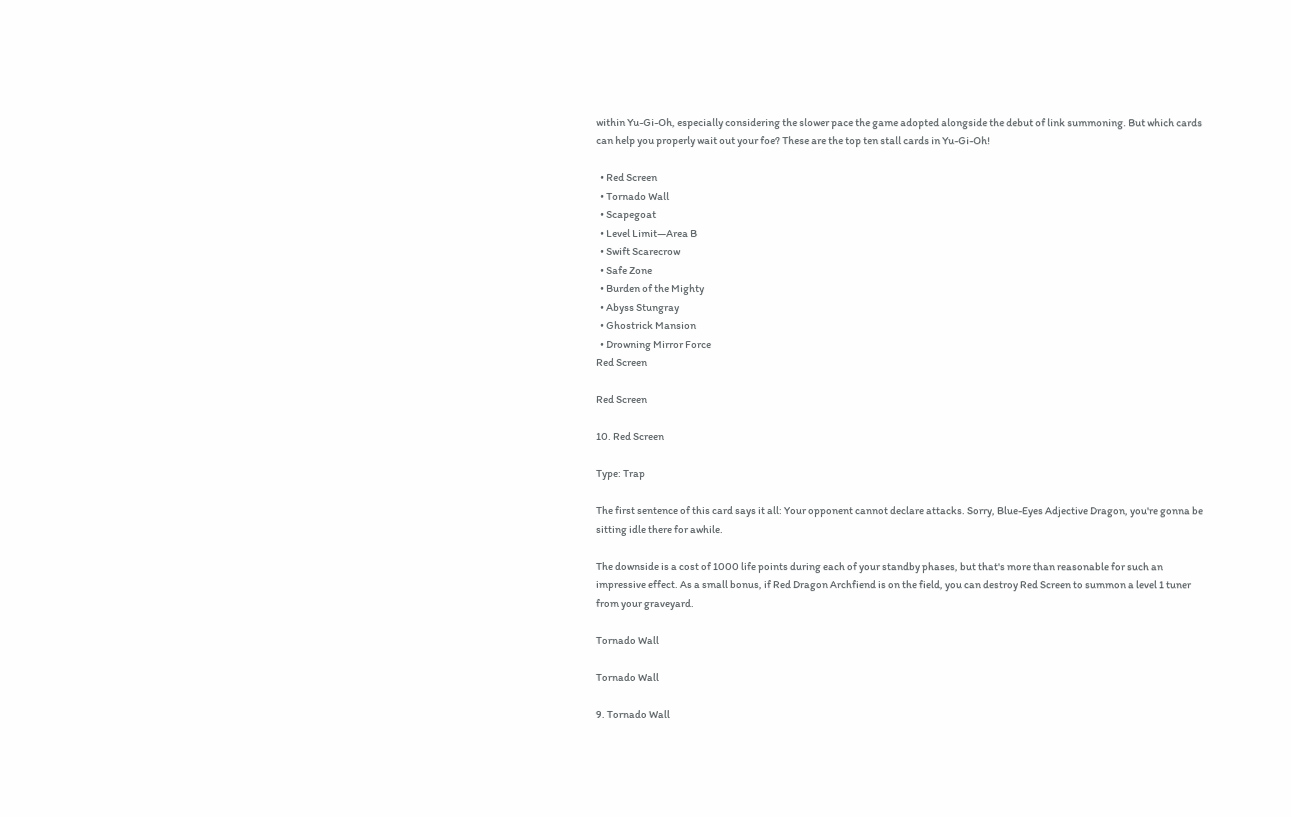within Yu-Gi-Oh, especially considering the slower pace the game adopted alongside the debut of link summoning. But which cards can help you properly wait out your foe? These are the top ten stall cards in Yu-Gi-Oh!

  • Red Screen
  • Tornado Wall
  • Scapegoat
  • Level Limit—Area B
  • Swift Scarecrow
  • Safe Zone
  • Burden of the Mighty
  • Abyss Stungray
  • Ghostrick Mansion
  • Drowning Mirror Force
Red Screen

Red Screen

10. Red Screen

Type: Trap

The first sentence of this card says it all: Your opponent cannot declare attacks. Sorry, Blue-Eyes Adjective Dragon, you're gonna be sitting idle there for awhile.

The downside is a cost of 1000 life points during each of your standby phases, but that's more than reasonable for such an impressive effect. As a small bonus, if Red Dragon Archfiend is on the field, you can destroy Red Screen to summon a level 1 tuner from your graveyard.

Tornado Wall

Tornado Wall

9. Tornado Wall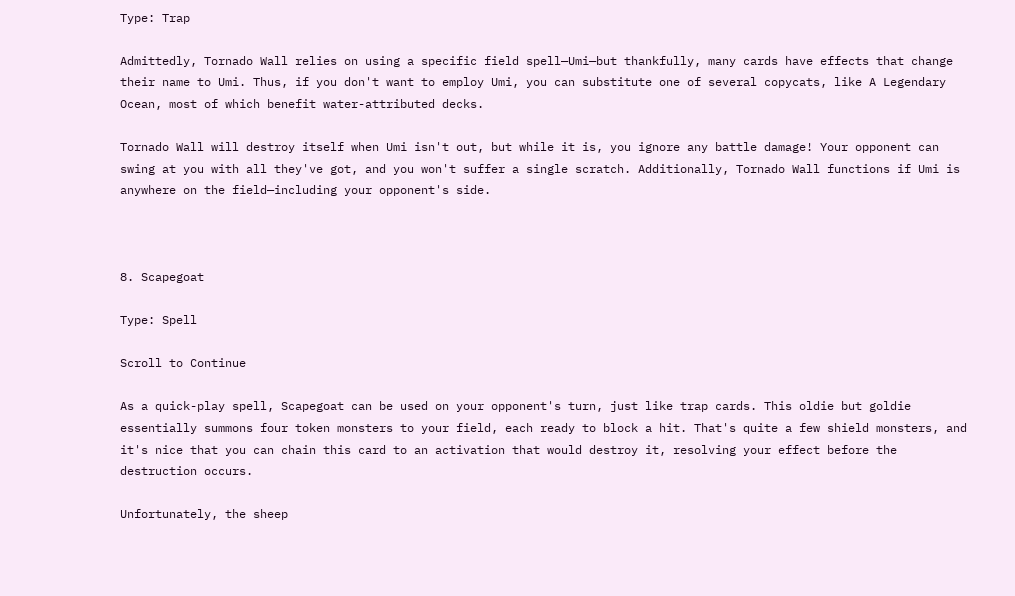Type: Trap

Admittedly, Tornado Wall relies on using a specific field spell—Umi—but thankfully, many cards have effects that change their name to Umi. Thus, if you don't want to employ Umi, you can substitute one of several copycats, like A Legendary Ocean, most of which benefit water-attributed decks.

Tornado Wall will destroy itself when Umi isn't out, but while it is, you ignore any battle damage! Your opponent can swing at you with all they've got, and you won't suffer a single scratch. Additionally, Tornado Wall functions if Umi is anywhere on the field—including your opponent's side.



8. Scapegoat

Type: Spell

Scroll to Continue

As a quick-play spell, Scapegoat can be used on your opponent's turn, just like trap cards. This oldie but goldie essentially summons four token monsters to your field, each ready to block a hit. That's quite a few shield monsters, and it's nice that you can chain this card to an activation that would destroy it, resolving your effect before the destruction occurs.

Unfortunately, the sheep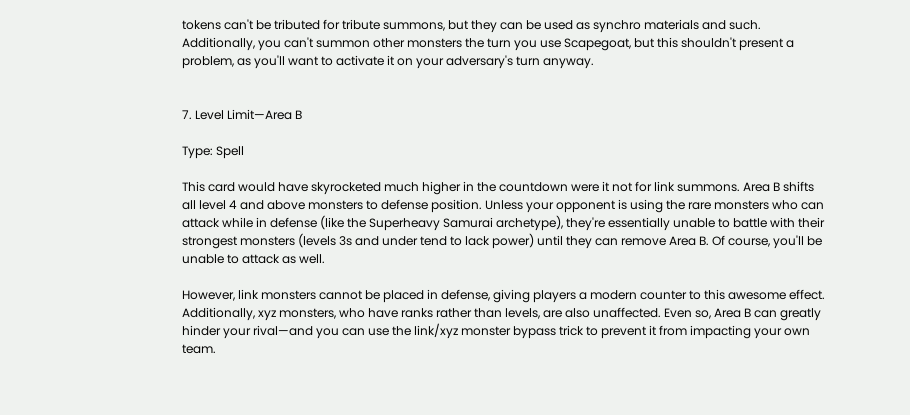tokens can't be tributed for tribute summons, but they can be used as synchro materials and such. Additionally, you can't summon other monsters the turn you use Scapegoat, but this shouldn't present a problem, as you'll want to activate it on your adversary's turn anyway.


7. Level Limit—Area B

Type: Spell

This card would have skyrocketed much higher in the countdown were it not for link summons. Area B shifts all level 4 and above monsters to defense position. Unless your opponent is using the rare monsters who can attack while in defense (like the Superheavy Samurai archetype), they're essentially unable to battle with their strongest monsters (levels 3s and under tend to lack power) until they can remove Area B. Of course, you'll be unable to attack as well.

However, link monsters cannot be placed in defense, giving players a modern counter to this awesome effect. Additionally, xyz monsters, who have ranks rather than levels, are also unaffected. Even so, Area B can greatly hinder your rival—and you can use the link/xyz monster bypass trick to prevent it from impacting your own team.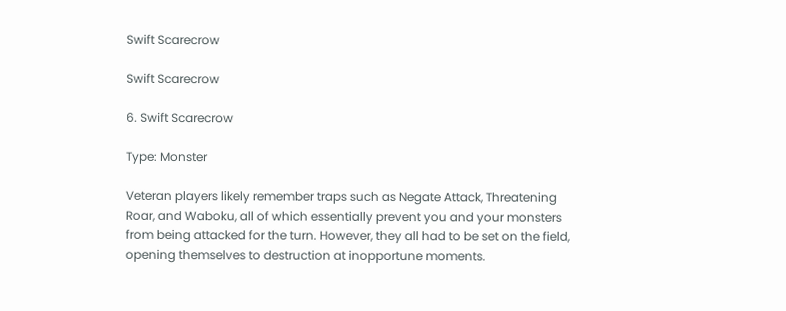Swift Scarecrow

Swift Scarecrow

6. Swift Scarecrow

Type: Monster

Veteran players likely remember traps such as Negate Attack, Threatening Roar, and Waboku, all of which essentially prevent you and your monsters from being attacked for the turn. However, they all had to be set on the field, opening themselves to destruction at inopportune moments.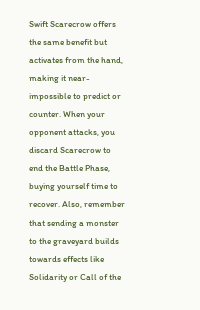Swift Scarecrow offers the same benefit but activates from the hand, making it near-impossible to predict or counter. When your opponent attacks, you discard Scarecrow to end the Battle Phase, buying yourself time to recover. Also, remember that sending a monster to the graveyard builds towards effects like Solidarity or Call of the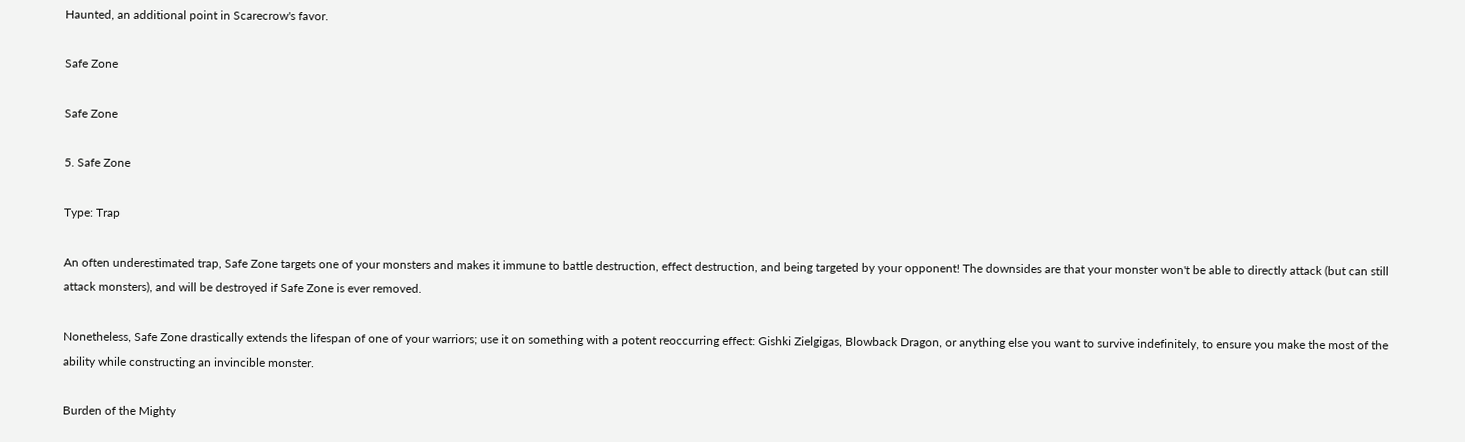Haunted, an additional point in Scarecrow's favor.

Safe Zone

Safe Zone

5. Safe Zone

Type: Trap

An often underestimated trap, Safe Zone targets one of your monsters and makes it immune to battle destruction, effect destruction, and being targeted by your opponent! The downsides are that your monster won't be able to directly attack (but can still attack monsters), and will be destroyed if Safe Zone is ever removed.

Nonetheless, Safe Zone drastically extends the lifespan of one of your warriors; use it on something with a potent reoccurring effect: Gishki Zielgigas, Blowback Dragon, or anything else you want to survive indefinitely, to ensure you make the most of the ability while constructing an invincible monster.

Burden of the Mighty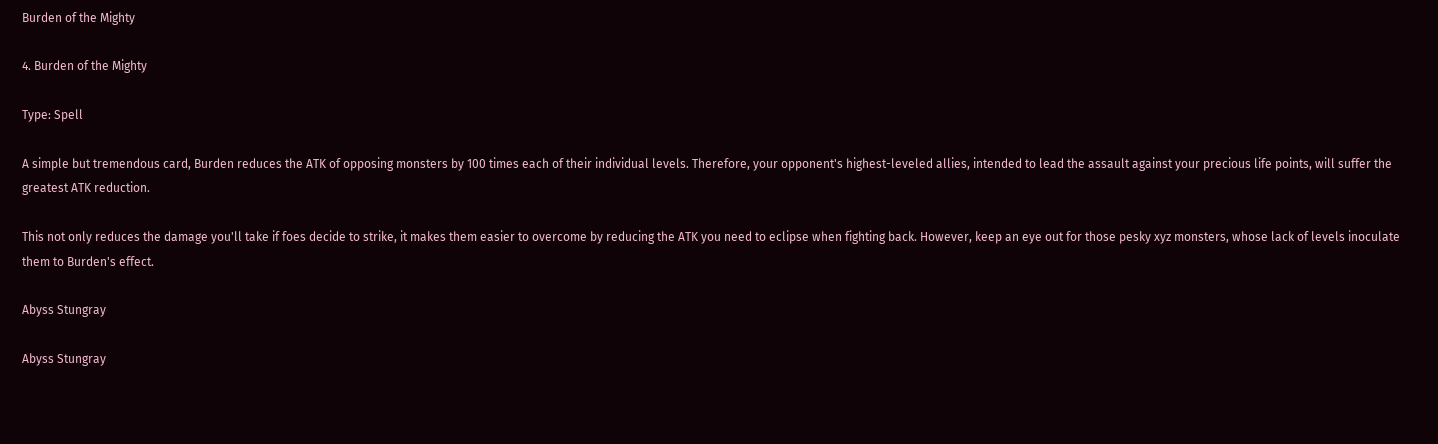Burden of the Mighty

4. Burden of the Mighty

Type: Spell

A simple but tremendous card, Burden reduces the ATK of opposing monsters by 100 times each of their individual levels. Therefore, your opponent's highest-leveled allies, intended to lead the assault against your precious life points, will suffer the greatest ATK reduction.

This not only reduces the damage you'll take if foes decide to strike, it makes them easier to overcome by reducing the ATK you need to eclipse when fighting back. However, keep an eye out for those pesky xyz monsters, whose lack of levels inoculate them to Burden's effect.

Abyss Stungray

Abyss Stungray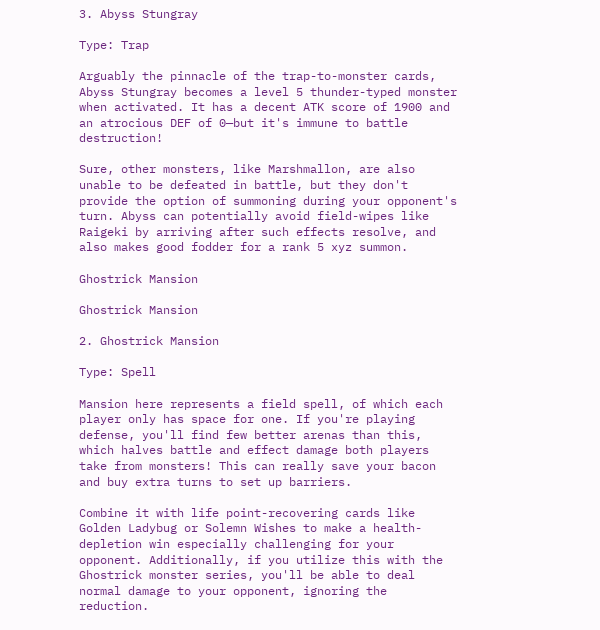3. Abyss Stungray

Type: Trap

Arguably the pinnacle of the trap-to-monster cards, Abyss Stungray becomes a level 5 thunder-typed monster when activated. It has a decent ATK score of 1900 and an atrocious DEF of 0—but it's immune to battle destruction!

Sure, other monsters, like Marshmallon, are also unable to be defeated in battle, but they don't provide the option of summoning during your opponent's turn. Abyss can potentially avoid field-wipes like Raigeki by arriving after such effects resolve, and also makes good fodder for a rank 5 xyz summon.

Ghostrick Mansion

Ghostrick Mansion

2. Ghostrick Mansion

Type: Spell

Mansion here represents a field spell, of which each player only has space for one. If you're playing defense, you'll find few better arenas than this, which halves battle and effect damage both players take from monsters! This can really save your bacon and buy extra turns to set up barriers.

Combine it with life point-recovering cards like Golden Ladybug or Solemn Wishes to make a health-depletion win especially challenging for your opponent. Additionally, if you utilize this with the Ghostrick monster series, you'll be able to deal normal damage to your opponent, ignoring the reduction.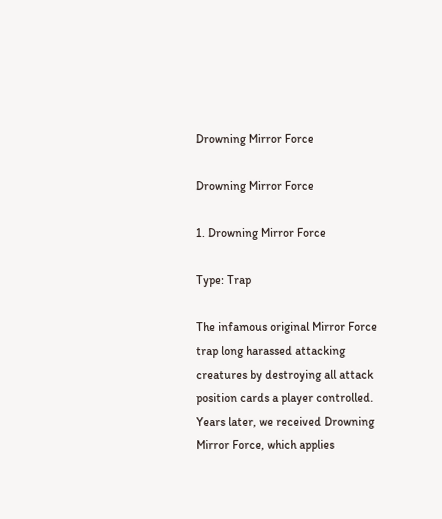Drowning Mirror Force

Drowning Mirror Force

1. Drowning Mirror Force

Type: Trap

The infamous original Mirror Force trap long harassed attacking creatures by destroying all attack position cards a player controlled. Years later, we received Drowning Mirror Force, which applies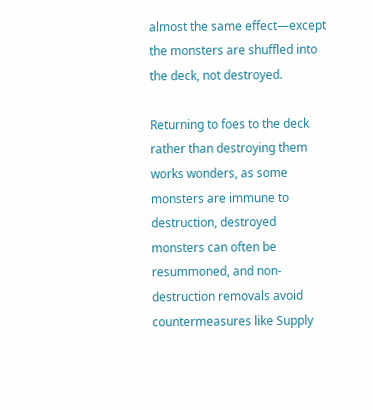almost the same effect—except the monsters are shuffled into the deck, not destroyed.

Returning to foes to the deck rather than destroying them works wonders, as some monsters are immune to destruction, destroyed monsters can often be resummoned, and non-destruction removals avoid countermeasures like Supply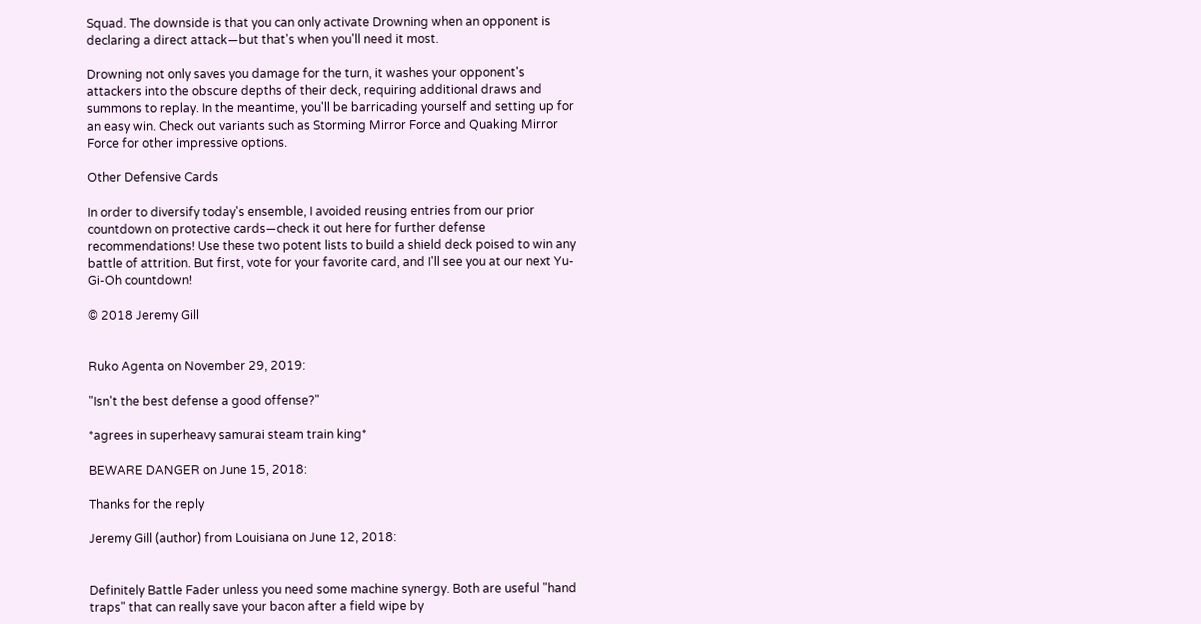Squad. The downside is that you can only activate Drowning when an opponent is declaring a direct attack—but that's when you'll need it most.

Drowning not only saves you damage for the turn, it washes your opponent's attackers into the obscure depths of their deck, requiring additional draws and summons to replay. In the meantime, you'll be barricading yourself and setting up for an easy win. Check out variants such as Storming Mirror Force and Quaking Mirror Force for other impressive options.

Other Defensive Cards

In order to diversify today's ensemble, I avoided reusing entries from our prior countdown on protective cards—check it out here for further defense recommendations! Use these two potent lists to build a shield deck poised to win any battle of attrition. But first, vote for your favorite card, and I'll see you at our next Yu-Gi-Oh countdown!

© 2018 Jeremy Gill


Ruko Agenta on November 29, 2019:

"Isn't the best defense a good offense?"

*agrees in superheavy samurai steam train king*

BEWARE DANGER on June 15, 2018:

Thanks for the reply

Jeremy Gill (author) from Louisiana on June 12, 2018:


Definitely Battle Fader unless you need some machine synergy. Both are useful "hand traps" that can really save your bacon after a field wipe by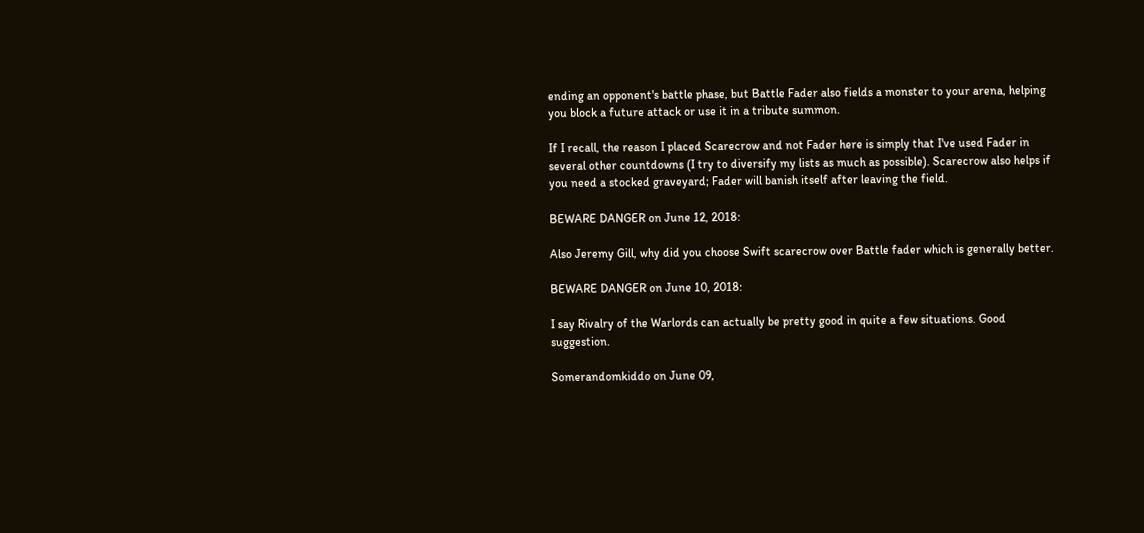ending an opponent's battle phase, but Battle Fader also fields a monster to your arena, helping you block a future attack or use it in a tribute summon.

If I recall, the reason I placed Scarecrow and not Fader here is simply that I've used Fader in several other countdowns (I try to diversify my lists as much as possible). Scarecrow also helps if you need a stocked graveyard; Fader will banish itself after leaving the field.

BEWARE DANGER on June 12, 2018:

Also Jeremy Gill, why did you choose Swift scarecrow over Battle fader which is generally better.

BEWARE DANGER on June 10, 2018:

I say Rivalry of the Warlords can actually be pretty good in quite a few situations. Good suggestion.

Somerandomkiddo on June 09,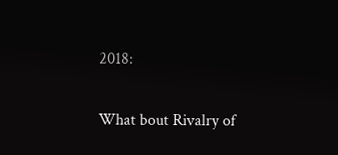2018:

What bout Rivalry of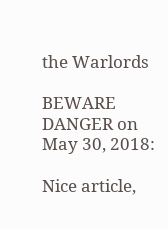the Warlords

BEWARE DANGER on May 30, 2018:

Nice article,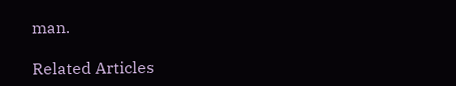man.

Related Articles